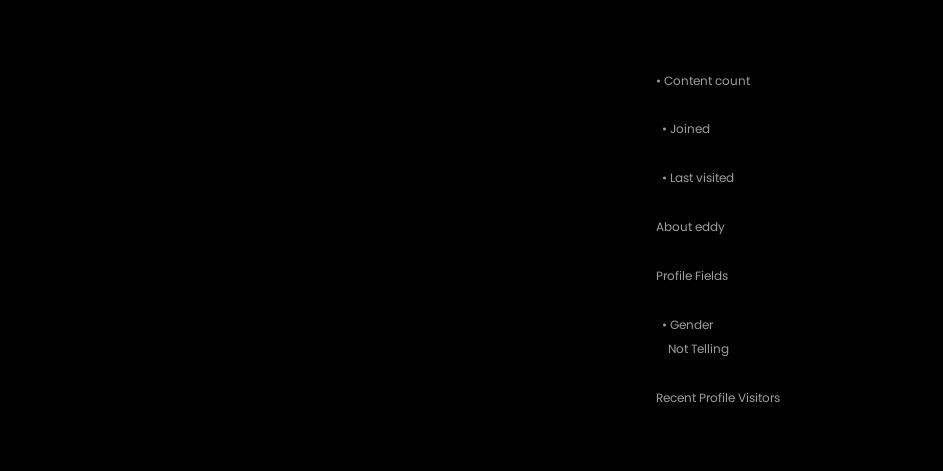• Content count

  • Joined

  • Last visited

About eddy

Profile Fields

  • Gender
    Not Telling

Recent Profile Visitors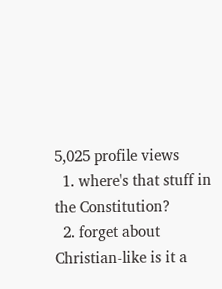5,025 profile views
  1. where's that stuff in the Constitution?
  2. forget about Christian-like is it a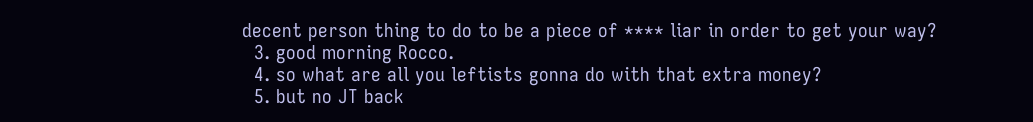decent person thing to do to be a piece of **** liar in order to get your way?
  3. good morning Rocco.
  4. so what are all you leftists gonna do with that extra money?
  5. but no JT back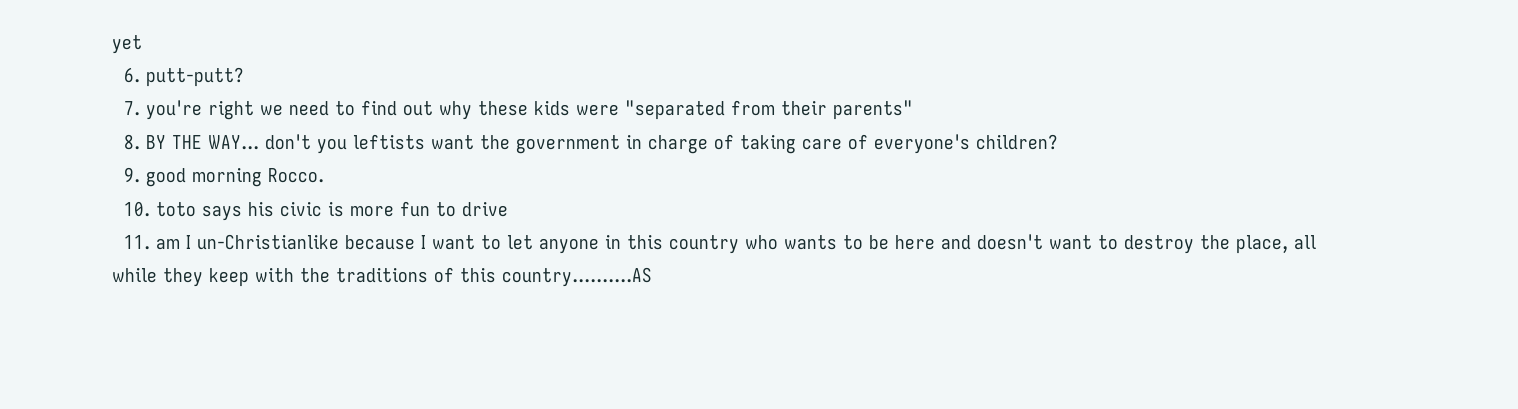yet
  6. putt-putt?
  7. you're right we need to find out why these kids were "separated from their parents"
  8. BY THE WAY... don't you leftists want the government in charge of taking care of everyone's children?
  9. good morning Rocco.
  10. toto says his civic is more fun to drive
  11. am I un-Christianlike because I want to let anyone in this country who wants to be here and doesn't want to destroy the place, all while they keep with the traditions of this country..........AS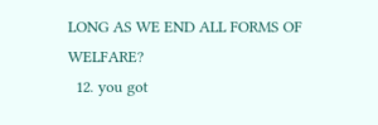LONG AS WE END ALL FORMS OF WELFARE?
  12. you got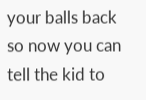your balls back so now you can tell the kid to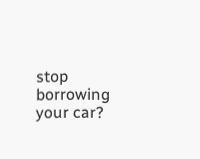stop borrowing your car?